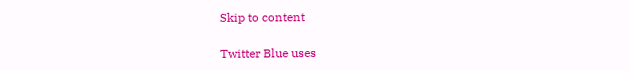Skip to content

Twitter Blue uses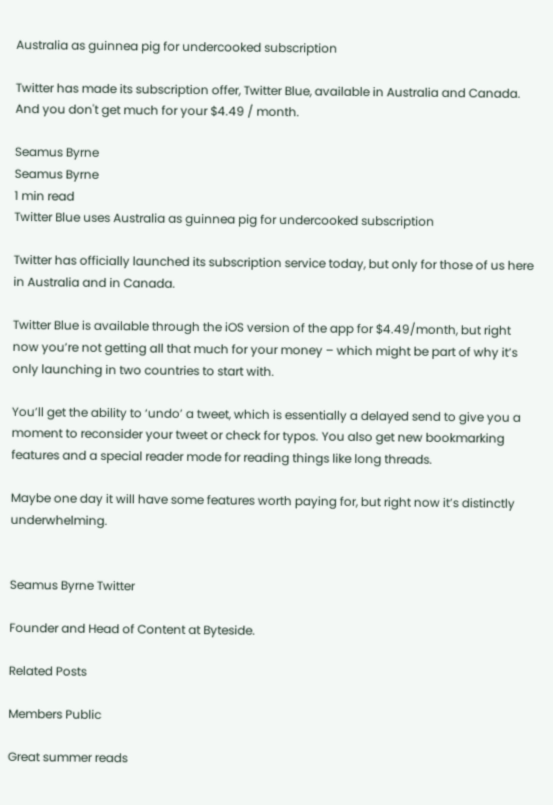Australia as guinnea pig for undercooked subscription

Twitter has made its subscription offer, Twitter Blue, available in Australia and Canada. And you don't get much for your $4.49 / month.

Seamus Byrne
Seamus Byrne
1 min read
Twitter Blue uses Australia as guinnea pig for undercooked subscription

Twitter has officially launched its subscription service today, but only for those of us here in Australia and in Canada.

Twitter Blue is available through the iOS version of the app for $4.49/month, but right now you’re not getting all that much for your money – which might be part of why it’s only launching in two countries to start with.

You’ll get the ability to ‘undo’ a tweet, which is essentially a delayed send to give you a moment to reconsider your tweet or check for typos. You also get new bookmarking features and a special reader mode for reading things like long threads.

Maybe one day it will have some features worth paying for, but right now it’s distinctly underwhelming.


Seamus Byrne Twitter

Founder and Head of Content at Byteside.

Related Posts

Members Public

Great summer reads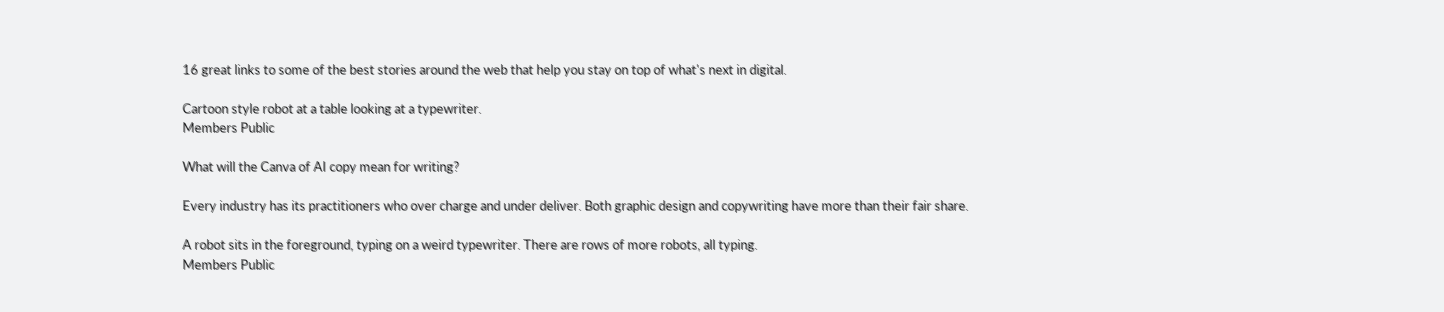16 great links to some of the best stories around the web that help you stay on top of what's next in digital.

Cartoon style robot at a table looking at a typewriter.
Members Public

What will the Canva of AI copy mean for writing?

Every industry has its practitioners who over charge and under deliver. Both graphic design and copywriting have more than their fair share.

A robot sits in the foreground, typing on a weird typewriter. There are rows of more robots, all typing.
Members Public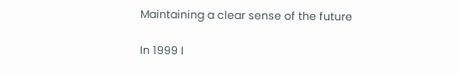Maintaining a clear sense of the future

In 1999 I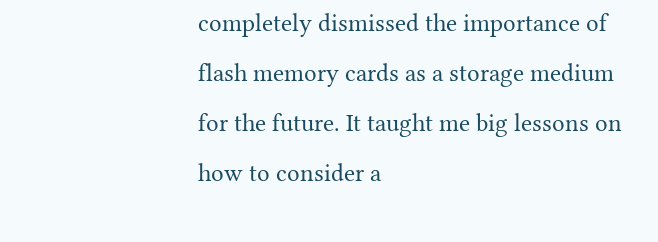completely dismissed the importance of flash memory cards as a storage medium for the future. It taught me big lessons on how to consider a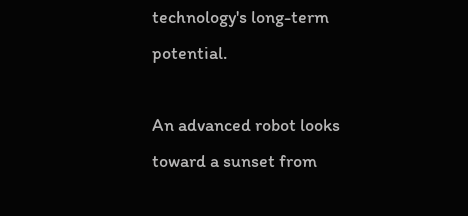technology's long-term potential.

An advanced robot looks toward a sunset from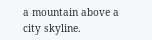a mountain above a city skyline.